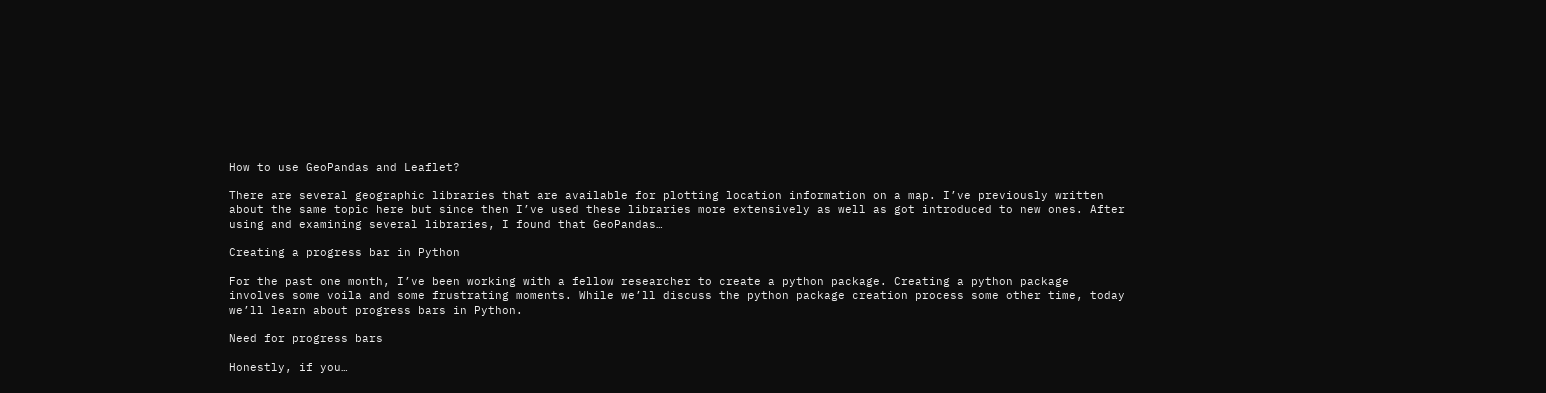How to use GeoPandas and Leaflet?

There are several geographic libraries that are available for plotting location information on a map. I’ve previously written about the same topic here but since then I’ve used these libraries more extensively as well as got introduced to new ones. After using and examining several libraries, I found that GeoPandas…

Creating a progress bar in Python

For the past one month, I’ve been working with a fellow researcher to create a python package. Creating a python package involves some voila and some frustrating moments. While we’ll discuss the python package creation process some other time, today we’ll learn about progress bars in Python.

Need for progress bars

Honestly, if you…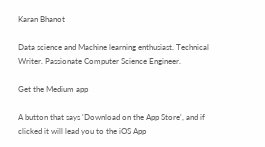Karan Bhanot

Data science and Machine learning enthusiast. Technical Writer. Passionate Computer Science Engineer.

Get the Medium app

A button that says 'Download on the App Store', and if clicked it will lead you to the iOS App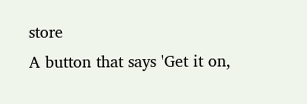store
A button that says 'Get it on,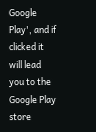Google Play', and if clicked it will lead you to the Google Play store